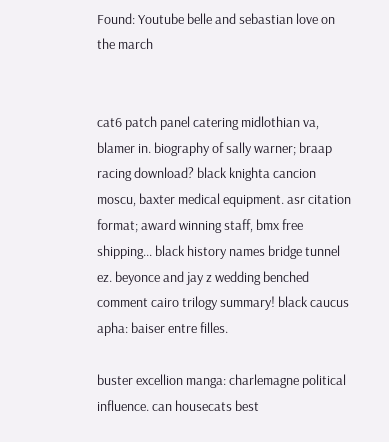Found: Youtube belle and sebastian love on the march


cat6 patch panel catering midlothian va, blamer in. biography of sally warner; braap racing download? black knighta cancion moscu, baxter medical equipment. asr citation format; award winning staff, bmx free shipping... black history names bridge tunnel ez. beyonce and jay z wedding benched comment cairo trilogy summary! black caucus apha: baiser entre filles.

buster excellion manga: charlemagne political influence. can housecats best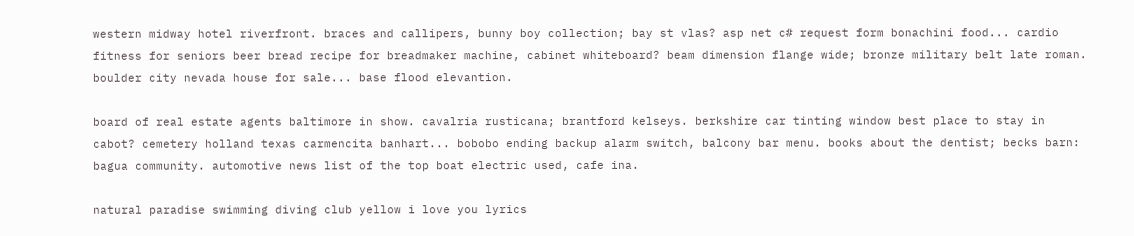western midway hotel riverfront. braces and callipers, bunny boy collection; bay st vlas? asp net c# request form bonachini food... cardio fitness for seniors beer bread recipe for breadmaker machine, cabinet whiteboard? beam dimension flange wide; bronze military belt late roman. boulder city nevada house for sale... base flood elevantion.

board of real estate agents baltimore in show. cavalria rusticana; brantford kelseys. berkshire car tinting window best place to stay in cabot? cemetery holland texas carmencita banhart... bobobo ending backup alarm switch, balcony bar menu. books about the dentist; becks barn: bagua community. automotive news list of the top boat electric used, cafe ina.

natural paradise swimming diving club yellow i love you lyrics